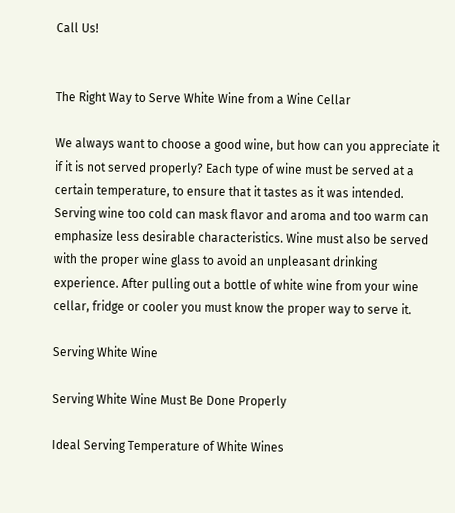Call Us!


The Right Way to Serve White Wine from a Wine Cellar

We always want to choose a good wine, but how can you appreciate it if it is not served properly? Each type of wine must be served at a certain temperature, to ensure that it tastes as it was intended. Serving wine too cold can mask flavor and aroma and too warm can emphasize less desirable characteristics. Wine must also be served with the proper wine glass to avoid an unpleasant drinking experience. After pulling out a bottle of white wine from your wine cellar, fridge or cooler you must know the proper way to serve it.

Serving White Wine

Serving White Wine Must Be Done Properly

Ideal Serving Temperature of White Wines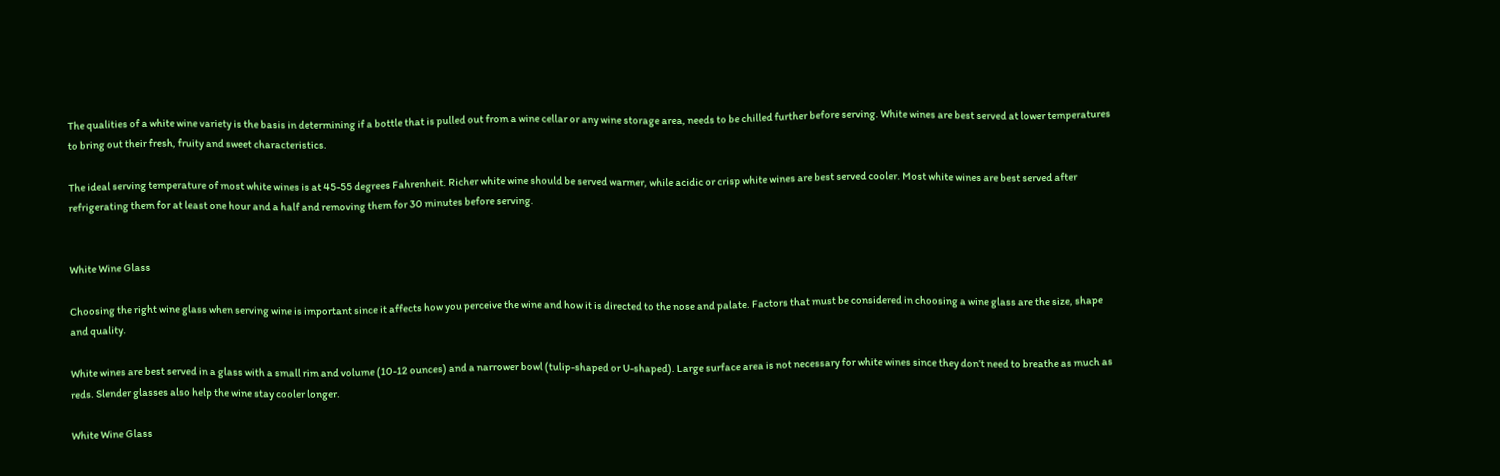The qualities of a white wine variety is the basis in determining if a bottle that is pulled out from a wine cellar or any wine storage area, needs to be chilled further before serving. White wines are best served at lower temperatures to bring out their fresh, fruity and sweet characteristics.

The ideal serving temperature of most white wines is at 45-55 degrees Fahrenheit. Richer white wine should be served warmer, while acidic or crisp white wines are best served cooler. Most white wines are best served after refrigerating them for at least one hour and a half and removing them for 30 minutes before serving.


White Wine Glass

Choosing the right wine glass when serving wine is important since it affects how you perceive the wine and how it is directed to the nose and palate. Factors that must be considered in choosing a wine glass are the size, shape and quality.

White wines are best served in a glass with a small rim and volume (10-12 ounces) and a narrower bowl (tulip-shaped or U-shaped). Large surface area is not necessary for white wines since they don’t need to breathe as much as reds. Slender glasses also help the wine stay cooler longer.

White Wine Glass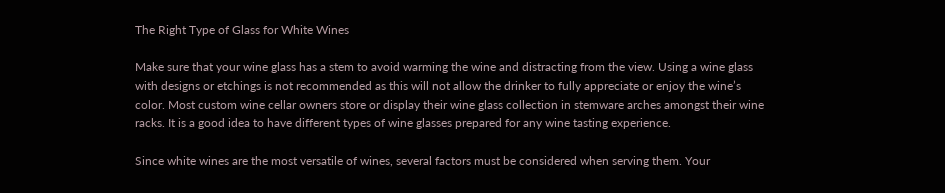The Right Type of Glass for White Wines

Make sure that your wine glass has a stem to avoid warming the wine and distracting from the view. Using a wine glass with designs or etchings is not recommended as this will not allow the drinker to fully appreciate or enjoy the wine’s color. Most custom wine cellar owners store or display their wine glass collection in stemware arches amongst their wine racks. It is a good idea to have different types of wine glasses prepared for any wine tasting experience.

Since white wines are the most versatile of wines, several factors must be considered when serving them. Your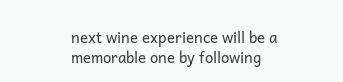next wine experience will be a memorable one by following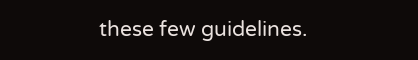these few guidelines.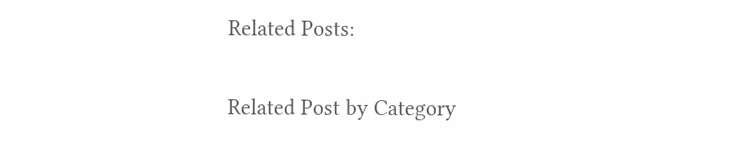Related Posts:

Related Post by Category